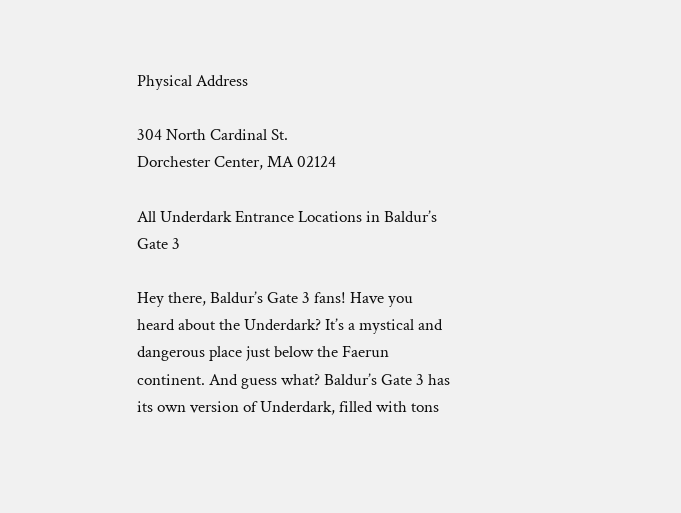Physical Address

304 North Cardinal St.
Dorchester Center, MA 02124

All Underdark Entrance Locations in Baldur’s Gate 3

Hey there, Baldur’s Gate 3 fans! Have you heard about the Underdark? It’s a mystical and dangerous place just below the Faerun continent. And guess what? Baldur’s Gate 3 has its own version of Underdark, filled with tons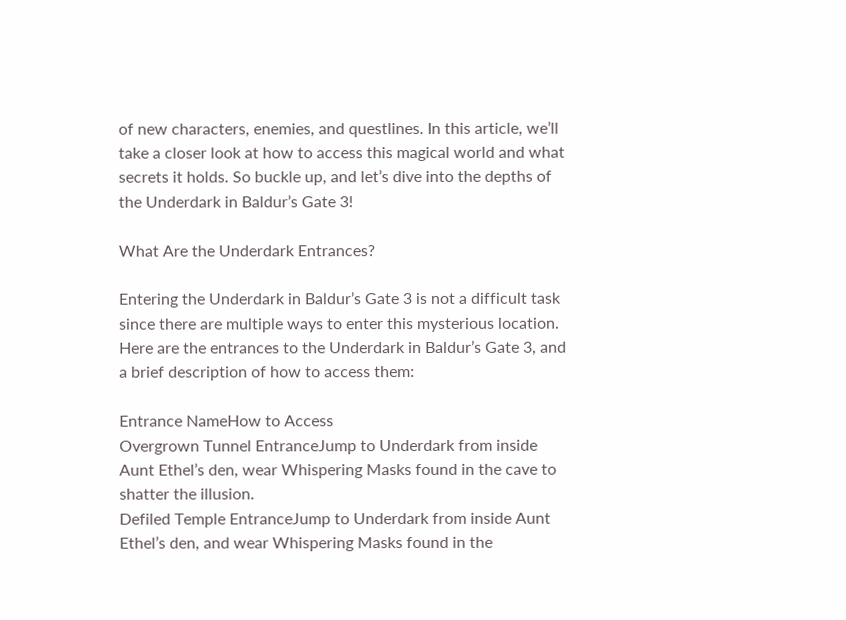of new characters, enemies, and questlines. In this article, we’ll take a closer look at how to access this magical world and what secrets it holds. So buckle up, and let’s dive into the depths of the Underdark in Baldur’s Gate 3!

What Are the Underdark Entrances?

Entering the Underdark in Baldur’s Gate 3 is not a difficult task since there are multiple ways to enter this mysterious location. Here are the entrances to the Underdark in Baldur’s Gate 3, and a brief description of how to access them:

Entrance NameHow to Access
Overgrown Tunnel EntranceJump to Underdark from inside Aunt Ethel’s den, wear Whispering Masks found in the cave to shatter the illusion.
Defiled Temple EntranceJump to Underdark from inside Aunt Ethel’s den, and wear Whispering Masks found in the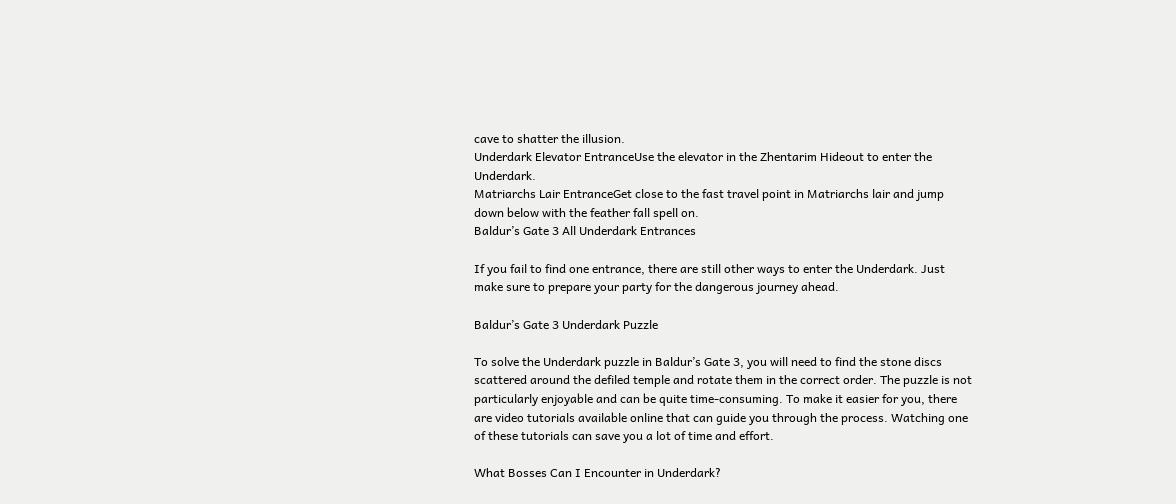cave to shatter the illusion.
Underdark Elevator EntranceUse the elevator in the Zhentarim Hideout to enter the Underdark.
Matriarchs Lair EntranceGet close to the fast travel point in Matriarchs lair and jump down below with the feather fall spell on.
Baldur’s Gate 3 All Underdark Entrances

If you fail to find one entrance, there are still other ways to enter the Underdark. Just make sure to prepare your party for the dangerous journey ahead.

Baldur’s Gate 3 Underdark Puzzle

To solve the Underdark puzzle in Baldur’s Gate 3, you will need to find the stone discs scattered around the defiled temple and rotate them in the correct order. The puzzle is not particularly enjoyable and can be quite time-consuming. To make it easier for you, there are video tutorials available online that can guide you through the process. Watching one of these tutorials can save you a lot of time and effort.

What Bosses Can I Encounter in Underdark?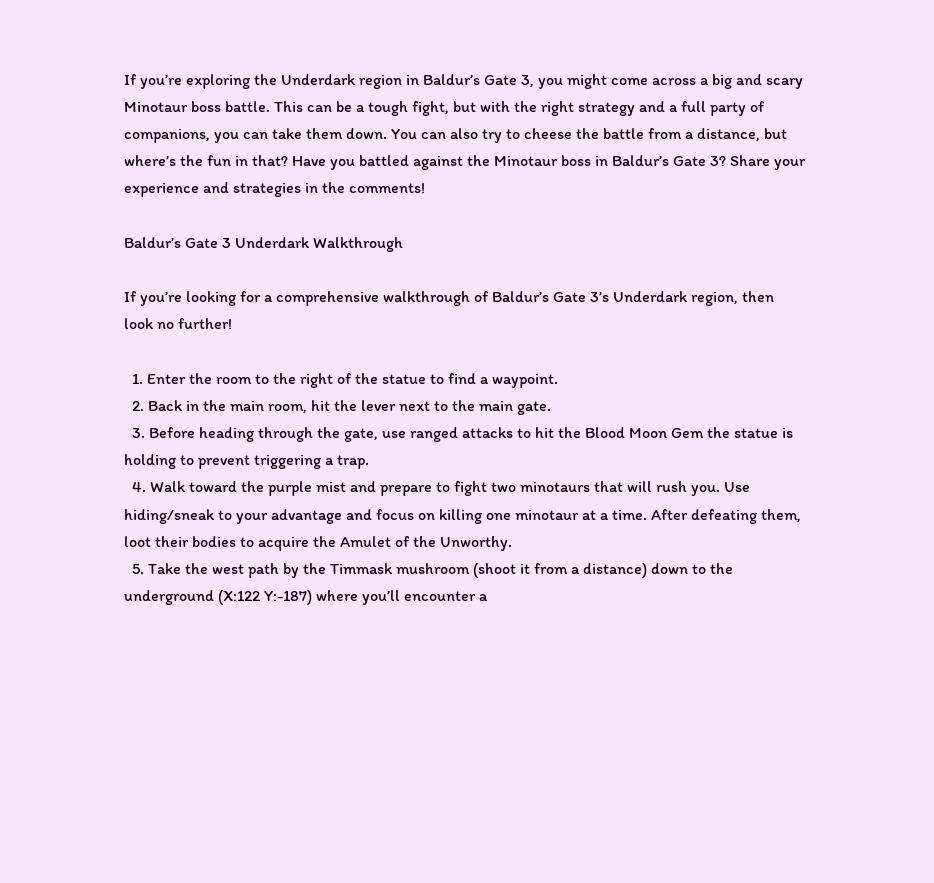If you’re exploring the Underdark region in Baldur’s Gate 3, you might come across a big and scary Minotaur boss battle. This can be a tough fight, but with the right strategy and a full party of companions, you can take them down. You can also try to cheese the battle from a distance, but where’s the fun in that? Have you battled against the Minotaur boss in Baldur’s Gate 3? Share your experience and strategies in the comments!

Baldur’s Gate 3 Underdark Walkthrough

If you’re looking for a comprehensive walkthrough of Baldur’s Gate 3’s Underdark region, then look no further!

  1. Enter the room to the right of the statue to find a waypoint.
  2. Back in the main room, hit the lever next to the main gate.
  3. Before heading through the gate, use ranged attacks to hit the Blood Moon Gem the statue is holding to prevent triggering a trap.
  4. Walk toward the purple mist and prepare to fight two minotaurs that will rush you. Use hiding/sneak to your advantage and focus on killing one minotaur at a time. After defeating them, loot their bodies to acquire the Amulet of the Unworthy.
  5. Take the west path by the Timmask mushroom (shoot it from a distance) down to the underground (X:122 Y:-187) where you’ll encounter a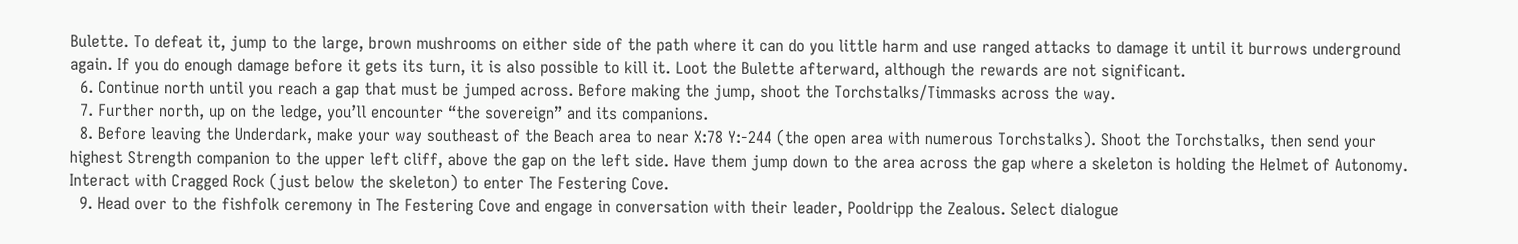Bulette. To defeat it, jump to the large, brown mushrooms on either side of the path where it can do you little harm and use ranged attacks to damage it until it burrows underground again. If you do enough damage before it gets its turn, it is also possible to kill it. Loot the Bulette afterward, although the rewards are not significant.
  6. Continue north until you reach a gap that must be jumped across. Before making the jump, shoot the Torchstalks/Timmasks across the way.
  7. Further north, up on the ledge, you’ll encounter “the sovereign” and its companions.
  8. Before leaving the Underdark, make your way southeast of the Beach area to near X:78 Y:-244 (the open area with numerous Torchstalks). Shoot the Torchstalks, then send your highest Strength companion to the upper left cliff, above the gap on the left side. Have them jump down to the area across the gap where a skeleton is holding the Helmet of Autonomy. Interact with Cragged Rock (just below the skeleton) to enter The Festering Cove.
  9. Head over to the fishfolk ceremony in The Festering Cove and engage in conversation with their leader, Pooldripp the Zealous. Select dialogue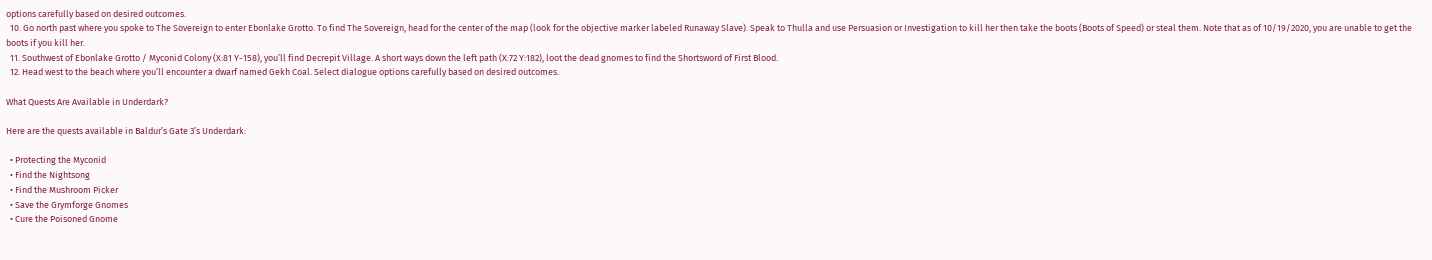options carefully based on desired outcomes.
  10. Go north past where you spoke to The Sovereign to enter Ebonlake Grotto. To find The Sovereign, head for the center of the map (look for the objective marker labeled Runaway Slave). Speak to Thulla and use Persuasion or Investigation to kill her then take the boots (Boots of Speed) or steal them. Note that as of 10/19/2020, you are unable to get the boots if you kill her.
  11. Southwest of Ebonlake Grotto / Myconid Colony (X:81 Y-158), you’ll find Decrepit Village. A short ways down the left path (X:72 Y:182), loot the dead gnomes to find the Shortsword of First Blood.
  12. Head west to the beach where you’ll encounter a dwarf named Gekh Coal. Select dialogue options carefully based on desired outcomes.

What Quests Are Available in Underdark?

Here are the quests available in Baldur’s Gate 3’s Underdark:

  • Protecting the Myconid
  • Find the Nightsong
  • Find the Mushroom Picker
  • Save the Grymforge Gnomes
  • Cure the Poisoned Gnome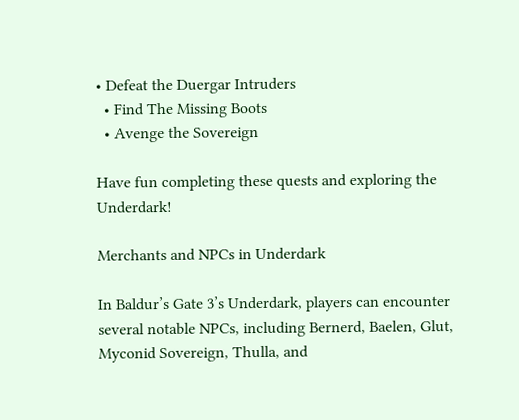• Defeat the Duergar Intruders
  • Find The Missing Boots
  • Avenge the Sovereign

Have fun completing these quests and exploring the Underdark!

Merchants and NPCs in Underdark

In Baldur’s Gate 3’s Underdark, players can encounter several notable NPCs, including Bernerd, Baelen, Glut, Myconid Sovereign, Thulla, and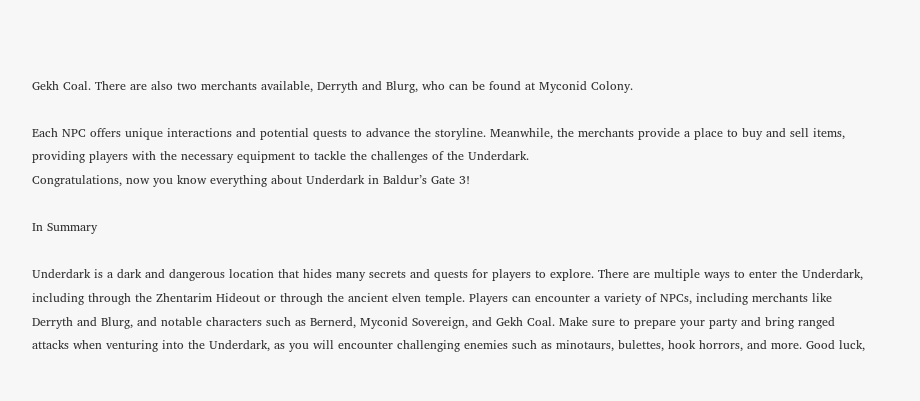Gekh Coal. There are also two merchants available, Derryth and Blurg, who can be found at Myconid Colony.

Each NPC offers unique interactions and potential quests to advance the storyline. Meanwhile, the merchants provide a place to buy and sell items, providing players with the necessary equipment to tackle the challenges of the Underdark.
Congratulations, now you know everything about Underdark in Baldur’s Gate 3!

In Summary

Underdark is a dark and dangerous location that hides many secrets and quests for players to explore. There are multiple ways to enter the Underdark, including through the Zhentarim Hideout or through the ancient elven temple. Players can encounter a variety of NPCs, including merchants like Derryth and Blurg, and notable characters such as Bernerd, Myconid Sovereign, and Gekh Coal. Make sure to prepare your party and bring ranged attacks when venturing into the Underdark, as you will encounter challenging enemies such as minotaurs, bulettes, hook horrors, and more. Good luck,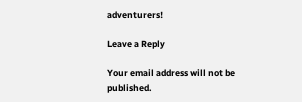adventurers!

Leave a Reply

Your email address will not be published.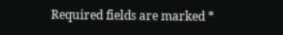Required fields are marked *